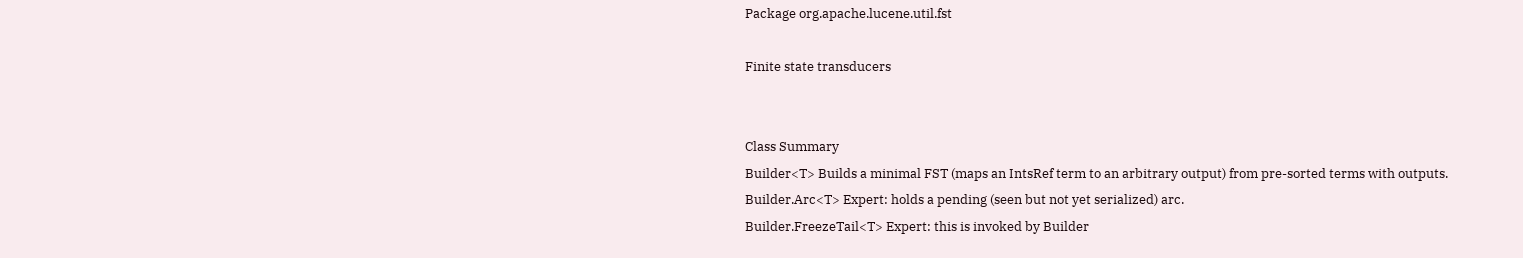Package org.apache.lucene.util.fst

Finite state transducers


Class Summary
Builder<T> Builds a minimal FST (maps an IntsRef term to an arbitrary output) from pre-sorted terms with outputs.
Builder.Arc<T> Expert: holds a pending (seen but not yet serialized) arc.
Builder.FreezeTail<T> Expert: this is invoked by Builder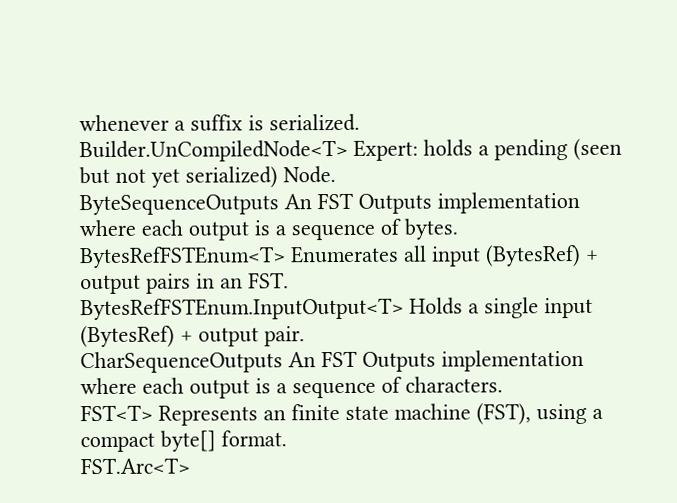whenever a suffix is serialized.
Builder.UnCompiledNode<T> Expert: holds a pending (seen but not yet serialized) Node.
ByteSequenceOutputs An FST Outputs implementation where each output is a sequence of bytes.
BytesRefFSTEnum<T> Enumerates all input (BytesRef) + output pairs in an FST.
BytesRefFSTEnum.InputOutput<T> Holds a single input (BytesRef) + output pair.
CharSequenceOutputs An FST Outputs implementation where each output is a sequence of characters.
FST<T> Represents an finite state machine (FST), using a compact byte[] format.
FST.Arc<T>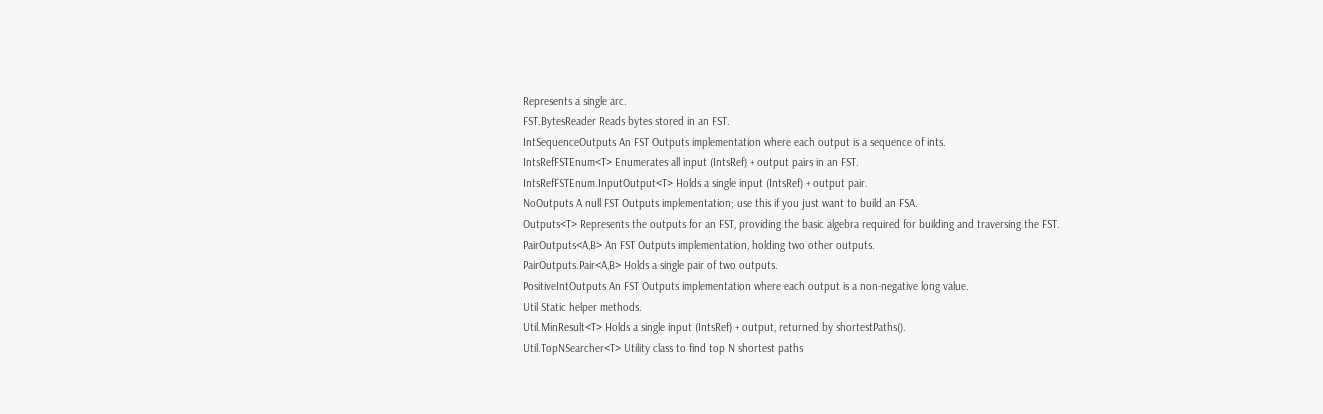Represents a single arc.
FST.BytesReader Reads bytes stored in an FST.
IntSequenceOutputs An FST Outputs implementation where each output is a sequence of ints.
IntsRefFSTEnum<T> Enumerates all input (IntsRef) + output pairs in an FST.
IntsRefFSTEnum.InputOutput<T> Holds a single input (IntsRef) + output pair.
NoOutputs A null FST Outputs implementation; use this if you just want to build an FSA.
Outputs<T> Represents the outputs for an FST, providing the basic algebra required for building and traversing the FST.
PairOutputs<A,B> An FST Outputs implementation, holding two other outputs.
PairOutputs.Pair<A,B> Holds a single pair of two outputs.
PositiveIntOutputs An FST Outputs implementation where each output is a non-negative long value.
Util Static helper methods.
Util.MinResult<T> Holds a single input (IntsRef) + output, returned by shortestPaths().
Util.TopNSearcher<T> Utility class to find top N shortest paths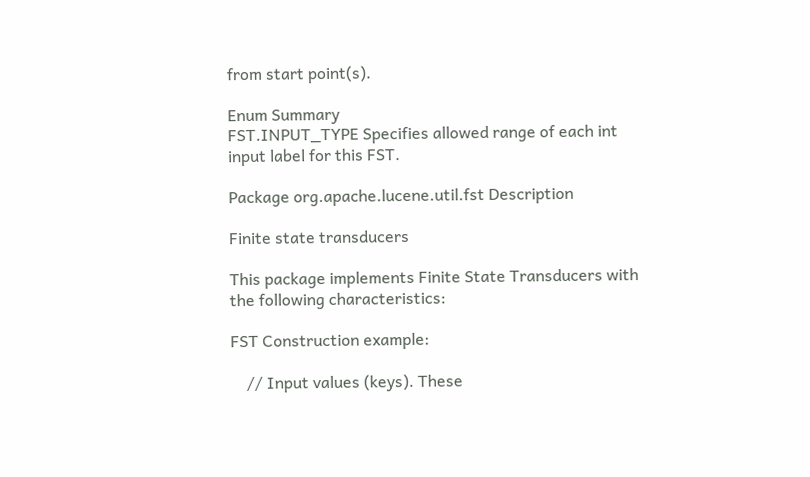from start point(s).

Enum Summary
FST.INPUT_TYPE Specifies allowed range of each int input label for this FST.

Package org.apache.lucene.util.fst Description

Finite state transducers

This package implements Finite State Transducers with the following characteristics:

FST Construction example:

    // Input values (keys). These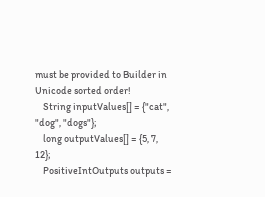must be provided to Builder in Unicode sorted order!
    String inputValues[] = {"cat", "dog", "dogs"};
    long outputValues[] = {5, 7, 12};
    PositiveIntOutputs outputs =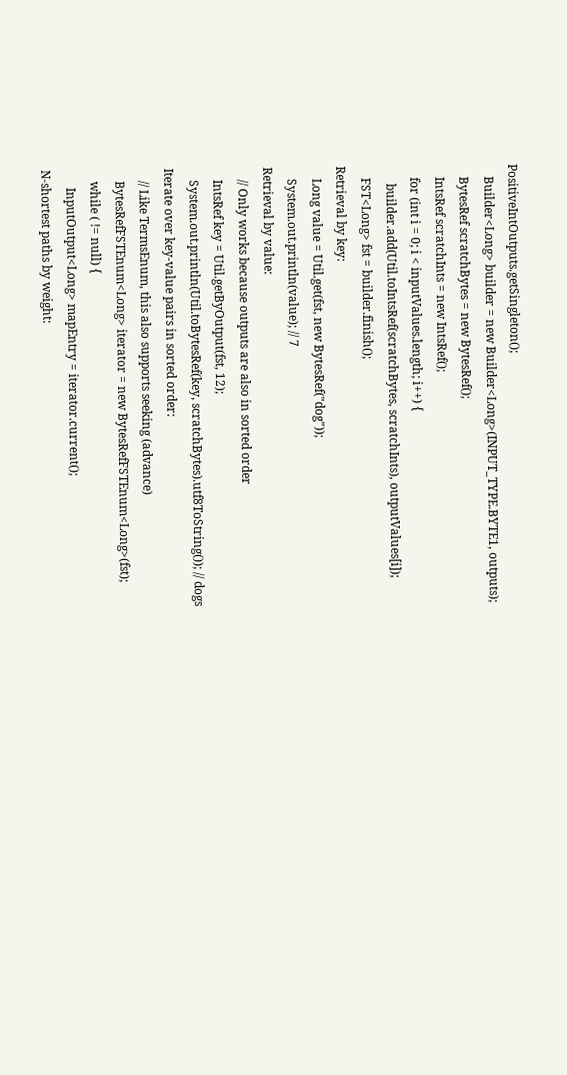PositiveIntOutputs.getSingleton();
    Builder<Long> builder = new Builder<Long>(INPUT_TYPE.BYTE1, outputs);
    BytesRef scratchBytes = new BytesRef();
    IntsRef scratchInts = new IntsRef();
    for (int i = 0; i < inputValues.length; i++) {
      builder.add(Util.toIntsRef(scratchBytes, scratchInts), outputValues[i]);
    FST<Long> fst = builder.finish();
Retrieval by key:
    Long value = Util.get(fst, new BytesRef("dog"));
    System.out.println(value); // 7
Retrieval by value:
    // Only works because outputs are also in sorted order
    IntsRef key = Util.getByOutput(fst, 12);
    System.out.println(Util.toBytesRef(key, scratchBytes).utf8ToString()); // dogs
Iterate over key-value pairs in sorted order:
    // Like TermsEnum, this also supports seeking (advance)
    BytesRefFSTEnum<Long> iterator = new BytesRefFSTEnum<Long>(fst);
    while ( != null) {
      InputOutput<Long> mapEntry = iterator.current();
N-shortest paths by weight: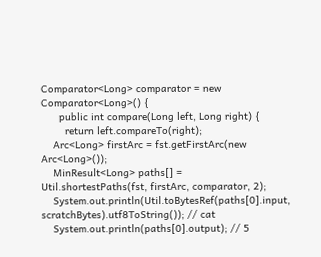Comparator<Long> comparator = new Comparator<Long>() {
      public int compare(Long left, Long right) {
        return left.compareTo(right);
    Arc<Long> firstArc = fst.getFirstArc(new Arc<Long>());
    MinResult<Long> paths[] = Util.shortestPaths(fst, firstArc, comparator, 2);
    System.out.println(Util.toBytesRef(paths[0].input, scratchBytes).utf8ToString()); // cat
    System.out.println(paths[0].output); // 5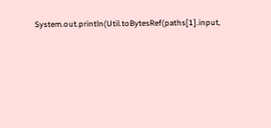System.out.println(Util.toBytesRef(paths[1].input,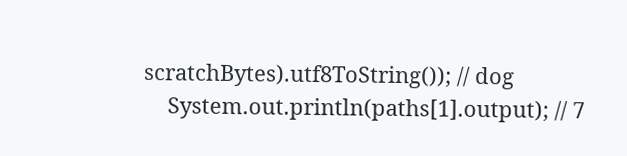scratchBytes).utf8ToString()); // dog
    System.out.println(paths[1].output); // 7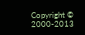Copyright © 2000-2013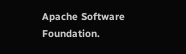Apache Software Foundation.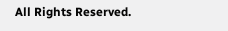All Rights Reserved.